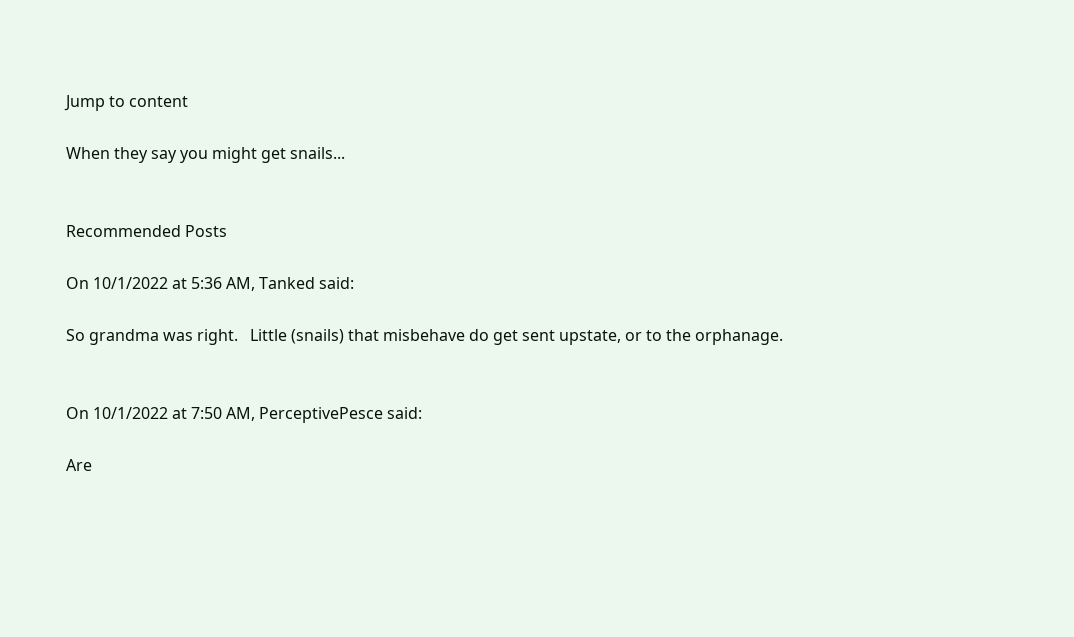Jump to content

When they say you might get snails...


Recommended Posts

On 10/1/2022 at 5:36 AM, Tanked said:

So grandma was right.   Little (snails) that misbehave do get sent upstate, or to the orphanage.


On 10/1/2022 at 7:50 AM, PerceptivePesce said:

Are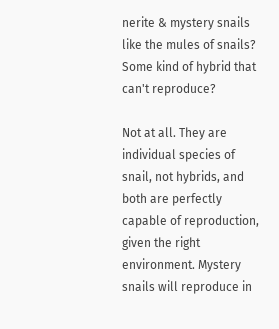nerite & mystery snails like the mules of snails? Some kind of hybrid that can't reproduce?

Not at all. They are individual species of snail, not hybrids, and both are perfectly capable of reproduction, given the right environment. Mystery snails will reproduce in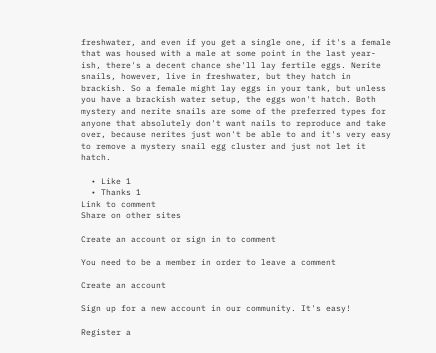freshwater, and even if you get a single one, if it's a female that was housed with a male at some point in the last year-ish, there's a decent chance she'll lay fertile eggs. Nerite snails, however, live in freshwater, but they hatch in brackish. So a female might lay eggs in your tank, but unless you have a brackish water setup, the eggs won't hatch. Both mystery and nerite snails are some of the preferred types for anyone that absolutely don't want nails to reproduce and take over, because nerites just won't be able to and it's very easy to remove a mystery snail egg cluster and just not let it hatch.

  • Like 1
  • Thanks 1
Link to comment
Share on other sites

Create an account or sign in to comment

You need to be a member in order to leave a comment

Create an account

Sign up for a new account in our community. It's easy!

Register a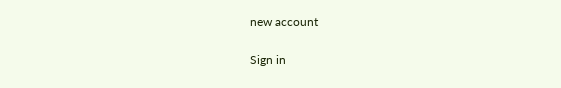new account

Sign in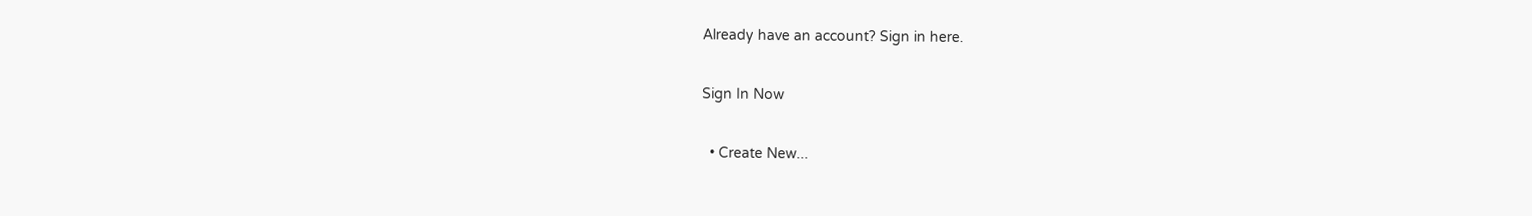Already have an account? Sign in here.

Sign In Now

  • Create New...